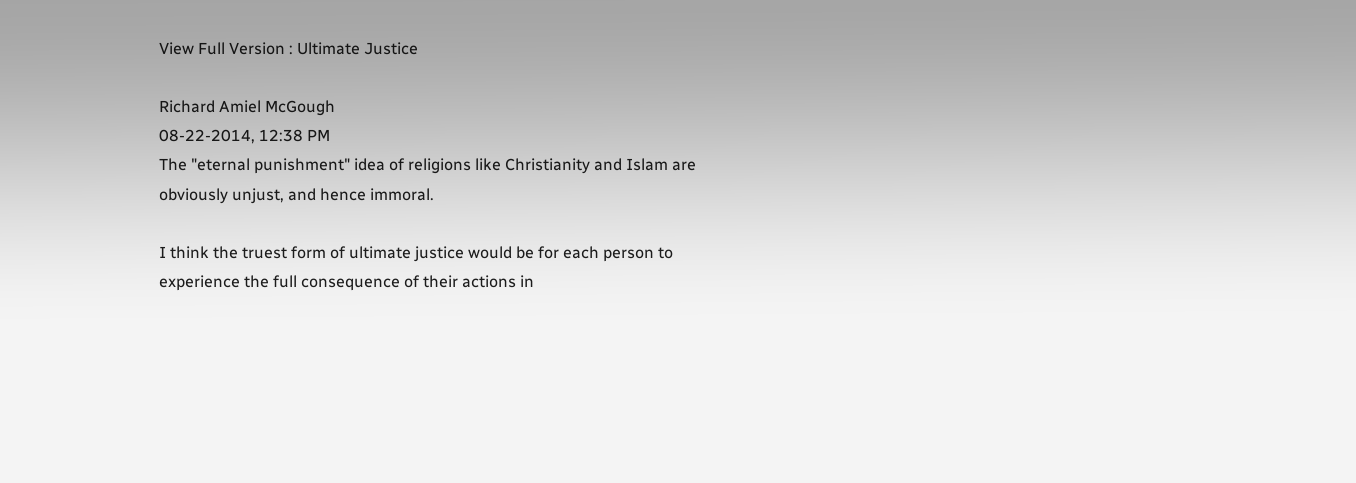View Full Version : Ultimate Justice

Richard Amiel McGough
08-22-2014, 12:38 PM
The "eternal punishment" idea of religions like Christianity and Islam are obviously unjust, and hence immoral.

I think the truest form of ultimate justice would be for each person to experience the full consequence of their actions in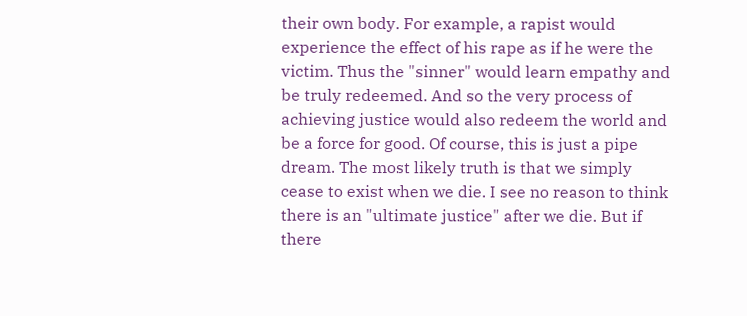their own body. For example, a rapist would experience the effect of his rape as if he were the victim. Thus the "sinner" would learn empathy and be truly redeemed. And so the very process of achieving justice would also redeem the world and be a force for good. Of course, this is just a pipe dream. The most likely truth is that we simply cease to exist when we die. I see no reason to think there is an "ultimate justice" after we die. But if there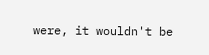were, it wouldn't be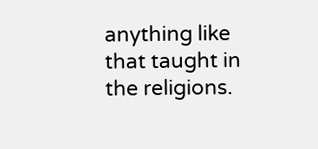anything like that taught in the religions.